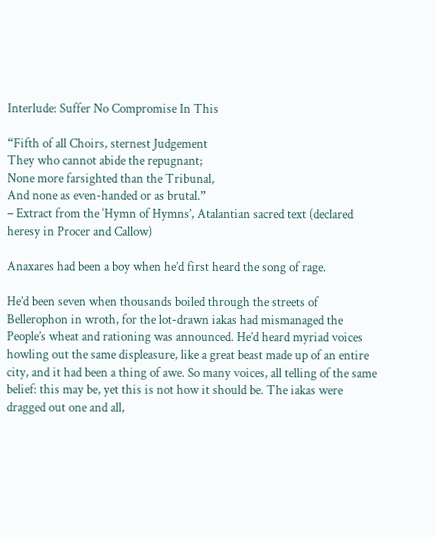Interlude: Suffer No Compromise In This

“Fifth of all Choirs, sternest Judgement
They who cannot abide the repugnant;
None more farsighted than the Tribunal,
And none as even-handed or as brutal.”
– Extract from the ‘Hymn of Hymns’, Atalantian sacred text (declared heresy in Procer and Callow)

Anaxares had been a boy when he’d first heard the song of rage.

He’d been seven when thousands boiled through the streets of Bellerophon in wroth, for the lot-drawn iakas had mismanaged the People’s wheat and rationing was announced. He’d heard myriad voices howling out the same displeasure, like a great beast made up of an entire city, and it had been a thing of awe. So many voices, all telling of the same belief: this may be, yet this is not how it should be. The iakas were dragged out one and all,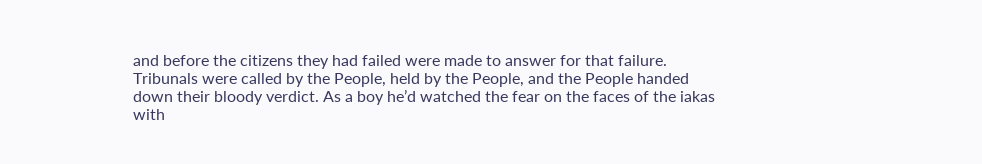and before the citizens they had failed were made to answer for that failure. Tribunals were called by the People, held by the People, and the People handed down their bloody verdict. As a boy he’d watched the fear on the faces of the iakas with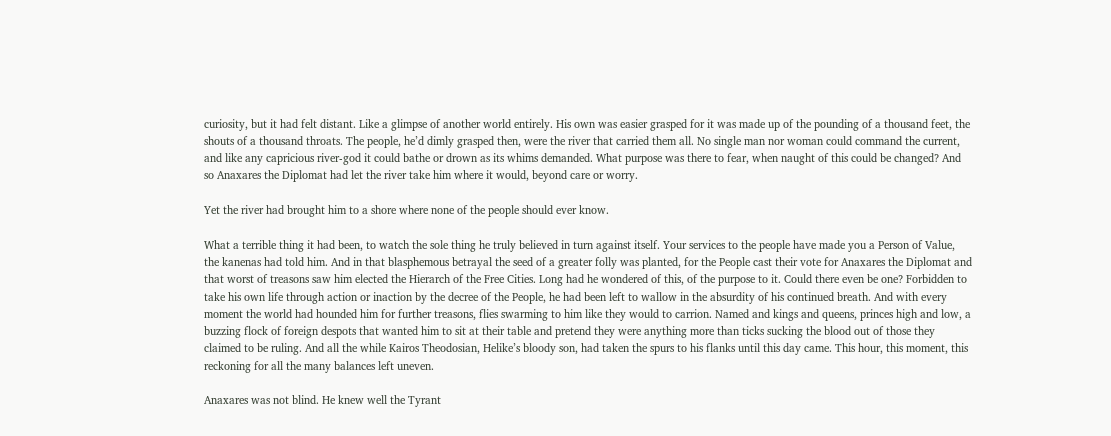curiosity, but it had felt distant. Like a glimpse of another world entirely. His own was easier grasped for it was made up of the pounding of a thousand feet, the shouts of a thousand throats. The people, he’d dimly grasped then, were the river that carried them all. No single man nor woman could command the current, and like any capricious river-god it could bathe or drown as its whims demanded. What purpose was there to fear, when naught of this could be changed? And so Anaxares the Diplomat had let the river take him where it would, beyond care or worry.

Yet the river had brought him to a shore where none of the people should ever know.

What a terrible thing it had been, to watch the sole thing he truly believed in turn against itself. Your services to the people have made you a Person of Value, the kanenas had told him. And in that blasphemous betrayal the seed of a greater folly was planted, for the People cast their vote for Anaxares the Diplomat and that worst of treasons saw him elected the Hierarch of the Free Cities. Long had he wondered of this, of the purpose to it. Could there even be one? Forbidden to take his own life through action or inaction by the decree of the People, he had been left to wallow in the absurdity of his continued breath. And with every moment the world had hounded him for further treasons, flies swarming to him like they would to carrion. Named and kings and queens, princes high and low, a buzzing flock of foreign despots that wanted him to sit at their table and pretend they were anything more than ticks sucking the blood out of those they claimed to be ruling. And all the while Kairos Theodosian, Helike’s bloody son, had taken the spurs to his flanks until this day came. This hour, this moment, this reckoning for all the many balances left uneven.

Anaxares was not blind. He knew well the Tyrant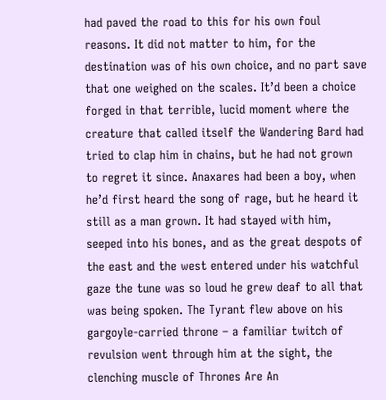had paved the road to this for his own foul reasons. It did not matter to him, for the destination was of his own choice, and no part save that one weighed on the scales. It’d been a choice forged in that terrible, lucid moment where the creature that called itself the Wandering Bard had tried to clap him in chains, but he had not grown to regret it since. Anaxares had been a boy, when he’d first heard the song of rage, but he heard it still as a man grown. It had stayed with him, seeped into his bones, and as the great despots of the east and the west entered under his watchful gaze the tune was so loud he grew deaf to all that was being spoken. The Tyrant flew above on his gargoyle-carried throne – a familiar twitch of revulsion went through him at the sight, the clenching muscle of Thrones Are An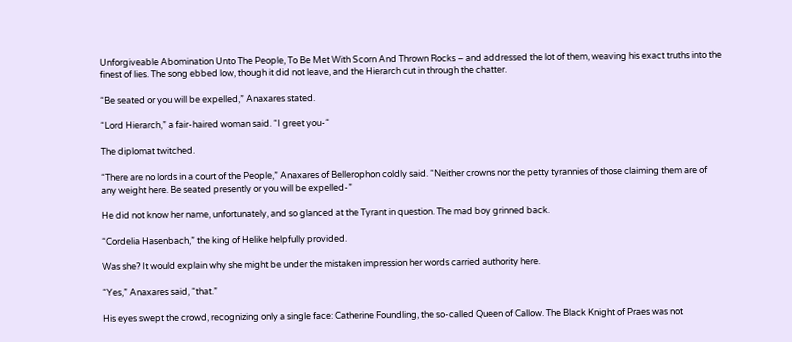Unforgiveable Abomination Unto The People, To Be Met With Scorn And Thrown Rocks – and addressed the lot of them, weaving his exact truths into the finest of lies. The song ebbed low, though it did not leave, and the Hierarch cut in through the chatter.

“Be seated or you will be expelled,” Anaxares stated.

“Lord Hierarch,” a fair-haired woman said. “I greet you-“

The diplomat twitched.

“There are no lords in a court of the People,” Anaxares of Bellerophon coldly said. “Neither crowns nor the petty tyrannies of those claiming them are of any weight here. Be seated presently or you will be expelled-”

He did not know her name, unfortunately, and so glanced at the Tyrant in question. The mad boy grinned back.

“Cordelia Hasenbach,” the king of Helike helpfully provided.

Was she? It would explain why she might be under the mistaken impression her words carried authority here.

“Yes,” Anaxares said, “that.”

His eyes swept the crowd, recognizing only a single face: Catherine Foundling, the so-called Queen of Callow. The Black Knight of Praes was not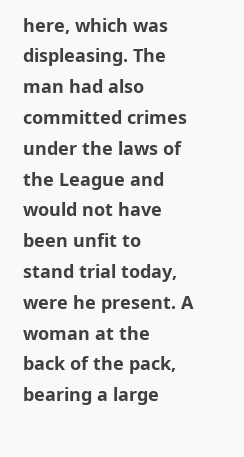here, which was displeasing. The man had also committed crimes under the laws of the League and would not have been unfit to stand trial today, were he present. A woman at the back of the pack, bearing a large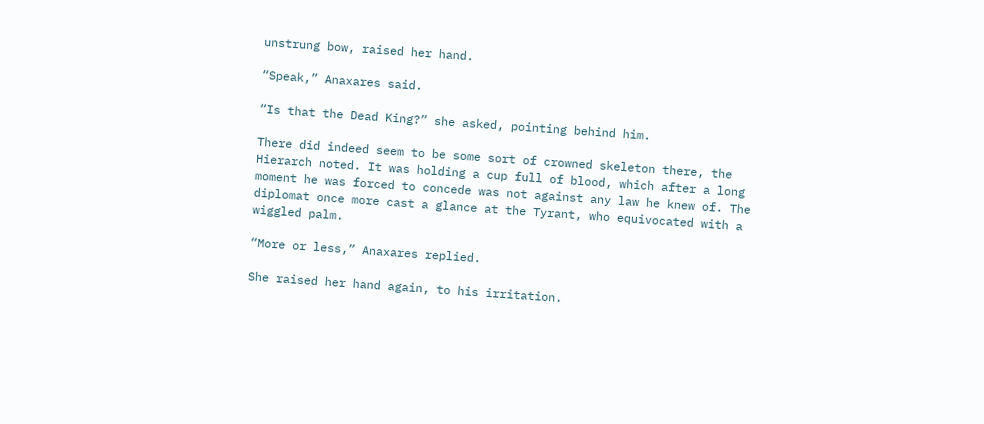unstrung bow, raised her hand.

“Speak,” Anaxares said.

“Is that the Dead King?” she asked, pointing behind him.

There did indeed seem to be some sort of crowned skeleton there, the Hierarch noted. It was holding a cup full of blood, which after a long moment he was forced to concede was not against any law he knew of. The diplomat once more cast a glance at the Tyrant, who equivocated with a wiggled palm.

“More or less,” Anaxares replied.

She raised her hand again, to his irritation.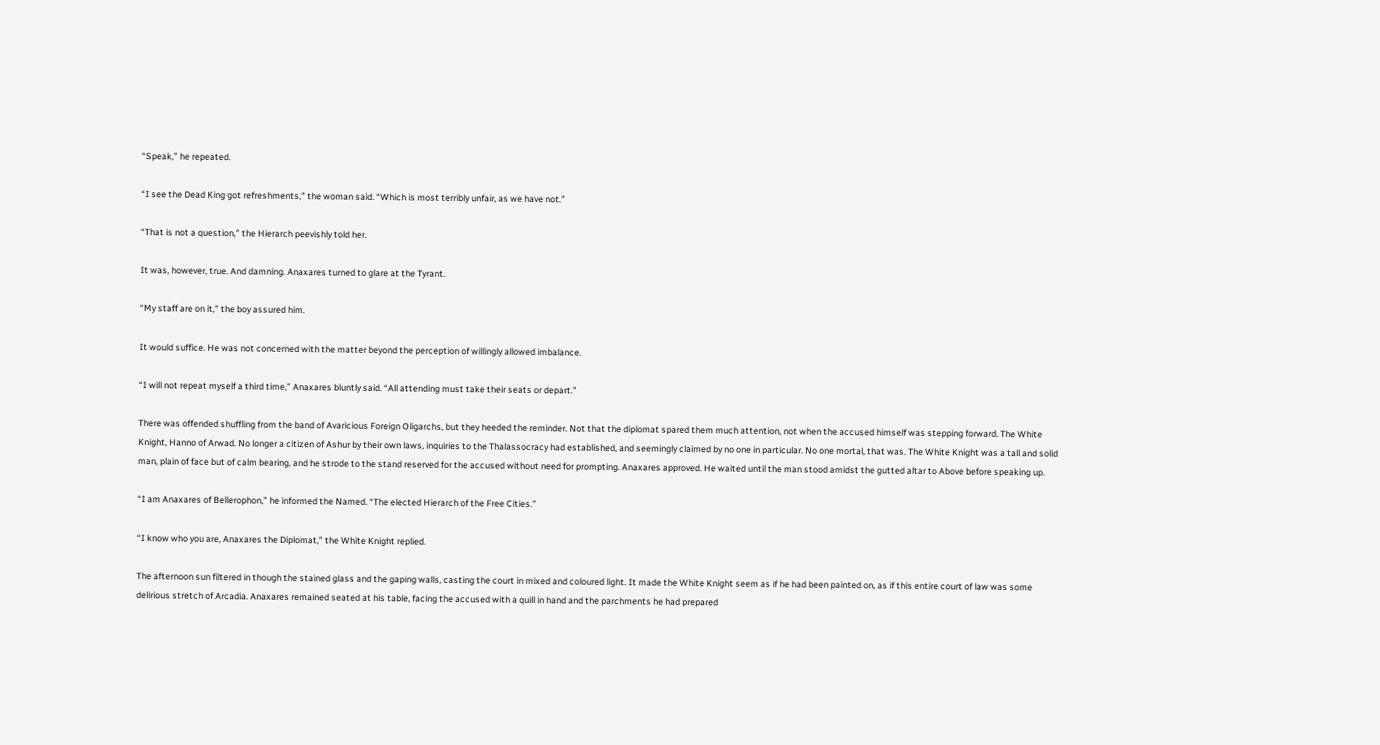“Speak,” he repeated.

“I see the Dead King got refreshments,” the woman said. “Which is most terribly unfair, as we have not.”

“That is not a question,” the Hierarch peevishly told her.

It was, however, true. And damning. Anaxares turned to glare at the Tyrant.

“My staff are on it,” the boy assured him.

It would suffice. He was not concerned with the matter beyond the perception of willingly allowed imbalance.

“I will not repeat myself a third time,” Anaxares bluntly said. “All attending must take their seats or depart.”

There was offended shuffling from the band of Avaricious Foreign Oligarchs, but they heeded the reminder. Not that the diplomat spared them much attention, not when the accused himself was stepping forward. The White Knight, Hanno of Arwad. No longer a citizen of Ashur by their own laws, inquiries to the Thalassocracy had established, and seemingly claimed by no one in particular. No one mortal, that was. The White Knight was a tall and solid man, plain of face but of calm bearing, and he strode to the stand reserved for the accused without need for prompting. Anaxares approved. He waited until the man stood amidst the gutted altar to Above before speaking up.

“I am Anaxares of Bellerophon,” he informed the Named. “The elected Hierarch of the Free Cities.”

“I know who you are, Anaxares the Diplomat,” the White Knight replied.

The afternoon sun filtered in though the stained glass and the gaping walls, casting the court in mixed and coloured light. It made the White Knight seem as if he had been painted on, as if this entire court of law was some delirious stretch of Arcadia. Anaxares remained seated at his table, facing the accused with a quill in hand and the parchments he had prepared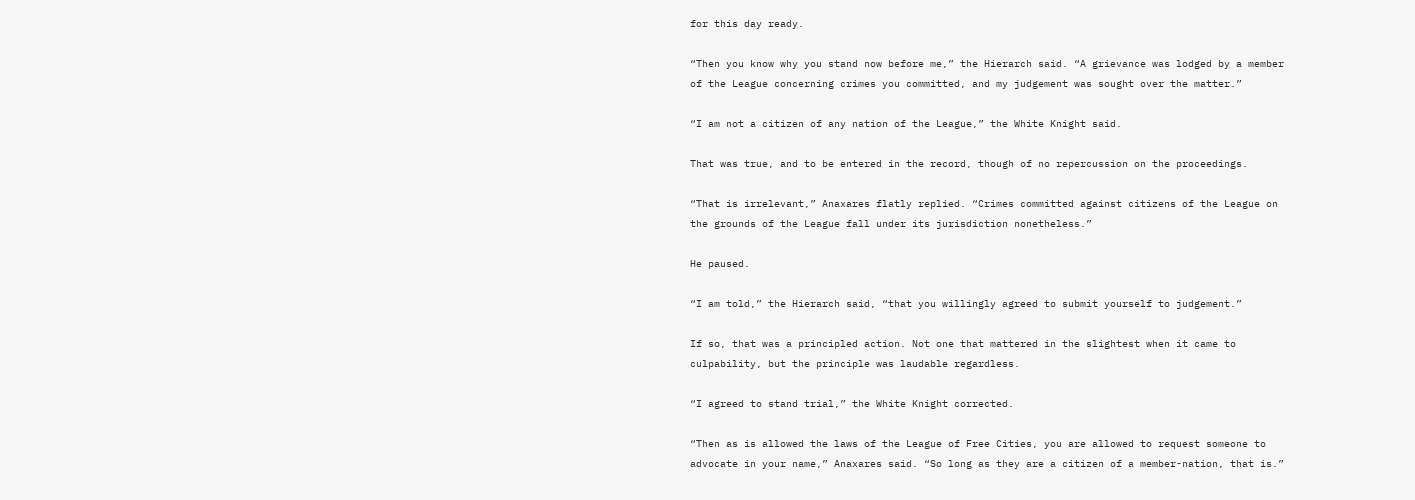for this day ready.

“Then you know why you stand now before me,” the Hierarch said. “A grievance was lodged by a member of the League concerning crimes you committed, and my judgement was sought over the matter.”

“I am not a citizen of any nation of the League,” the White Knight said.

That was true, and to be entered in the record, though of no repercussion on the proceedings.

“That is irrelevant,” Anaxares flatly replied. “Crimes committed against citizens of the League on the grounds of the League fall under its jurisdiction nonetheless.”

He paused.

“I am told,” the Hierarch said, “that you willingly agreed to submit yourself to judgement.”

If so, that was a principled action. Not one that mattered in the slightest when it came to culpability, but the principle was laudable regardless.

“I agreed to stand trial,” the White Knight corrected.

“Then as is allowed the laws of the League of Free Cities, you are allowed to request someone to advocate in your name,” Anaxares said. “So long as they are a citizen of a member-nation, that is.”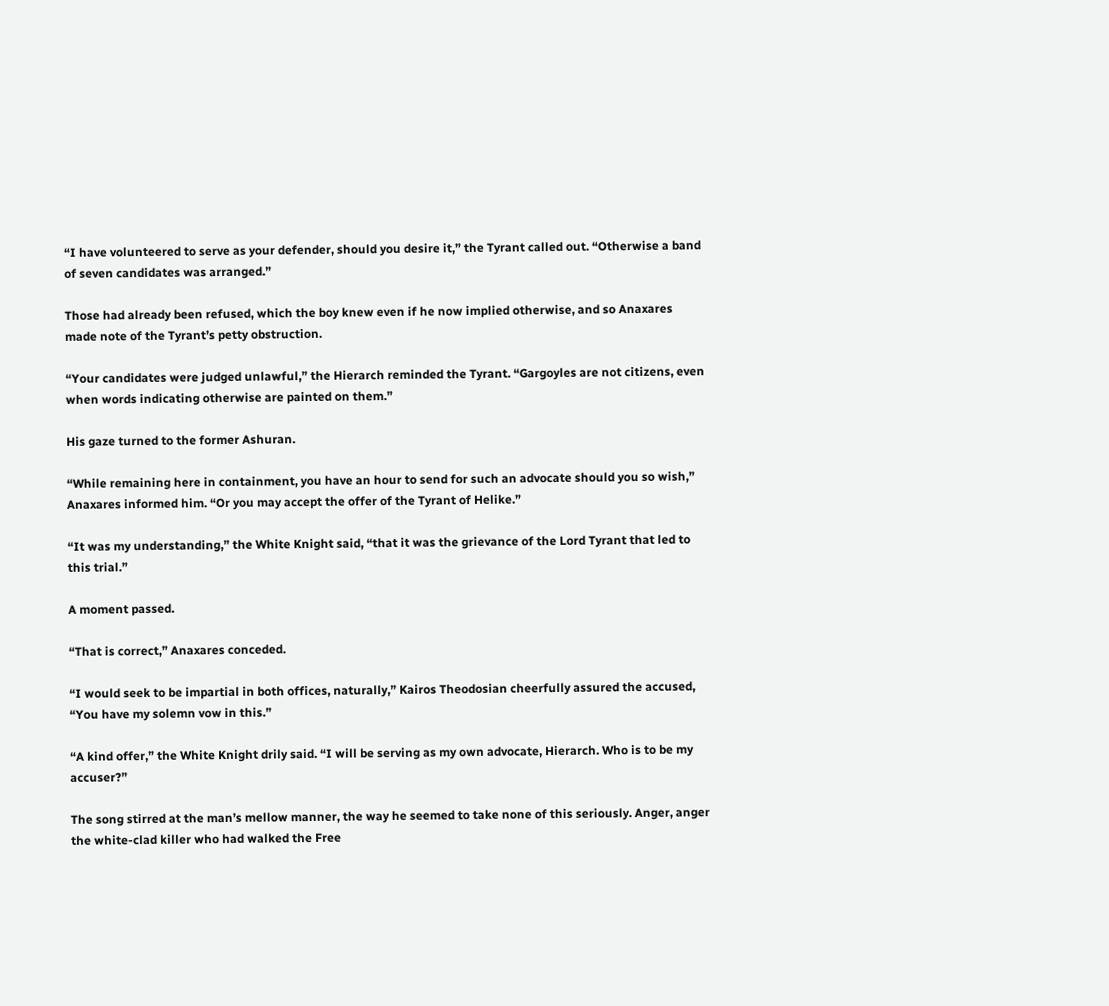“I have volunteered to serve as your defender, should you desire it,” the Tyrant called out. “Otherwise a band of seven candidates was arranged.”

Those had already been refused, which the boy knew even if he now implied otherwise, and so Anaxares made note of the Tyrant’s petty obstruction.

“Your candidates were judged unlawful,” the Hierarch reminded the Tyrant. “Gargoyles are not citizens, even when words indicating otherwise are painted on them.”

His gaze turned to the former Ashuran.

“While remaining here in containment, you have an hour to send for such an advocate should you so wish,” Anaxares informed him. “Or you may accept the offer of the Tyrant of Helike.”

“It was my understanding,” the White Knight said, “that it was the grievance of the Lord Tyrant that led to this trial.”

A moment passed.

“That is correct,” Anaxares conceded.

“I would seek to be impartial in both offices, naturally,” Kairos Theodosian cheerfully assured the accused, “You have my solemn vow in this.”

“A kind offer,” the White Knight drily said. “I will be serving as my own advocate, Hierarch. Who is to be my accuser?”

The song stirred at the man’s mellow manner, the way he seemed to take none of this seriously. Anger, anger the white-clad killer who had walked the Free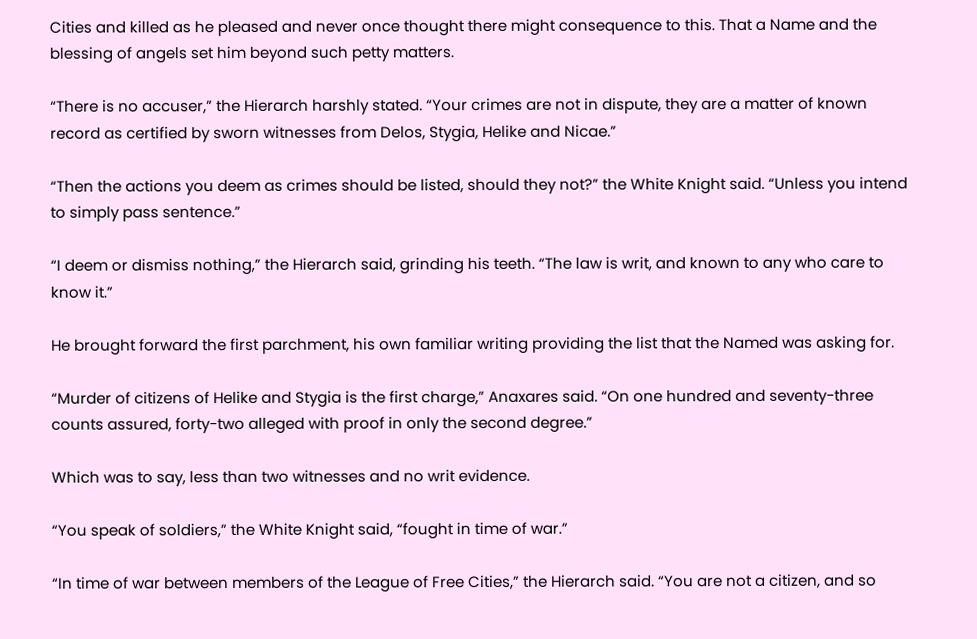Cities and killed as he pleased and never once thought there might consequence to this. That a Name and the blessing of angels set him beyond such petty matters.

“There is no accuser,” the Hierarch harshly stated. “Your crimes are not in dispute, they are a matter of known record as certified by sworn witnesses from Delos, Stygia, Helike and Nicae.”

“Then the actions you deem as crimes should be listed, should they not?” the White Knight said. “Unless you intend to simply pass sentence.”

“I deem or dismiss nothing,” the Hierarch said, grinding his teeth. “The law is writ, and known to any who care to know it.”

He brought forward the first parchment, his own familiar writing providing the list that the Named was asking for.

“Murder of citizens of Helike and Stygia is the first charge,” Anaxares said. “On one hundred and seventy-three counts assured, forty-two alleged with proof in only the second degree.”

Which was to say, less than two witnesses and no writ evidence.

“You speak of soldiers,” the White Knight said, “fought in time of war.”

“In time of war between members of the League of Free Cities,” the Hierarch said. “You are not a citizen, and so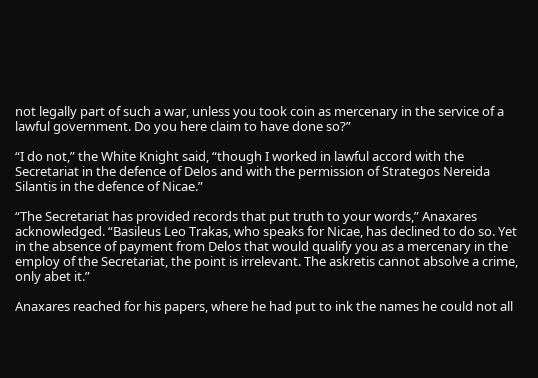not legally part of such a war, unless you took coin as mercenary in the service of a lawful government. Do you here claim to have done so?”

“I do not,” the White Knight said, “though I worked in lawful accord with the Secretariat in the defence of Delos and with the permission of Strategos Nereida Silantis in the defence of Nicae.”

“The Secretariat has provided records that put truth to your words,” Anaxares acknowledged. “Basileus Leo Trakas, who speaks for Nicae, has declined to do so. Yet in the absence of payment from Delos that would qualify you as a mercenary in the employ of the Secretariat, the point is irrelevant. The askretis cannot absolve a crime, only abet it.”

Anaxares reached for his papers, where he had put to ink the names he could not all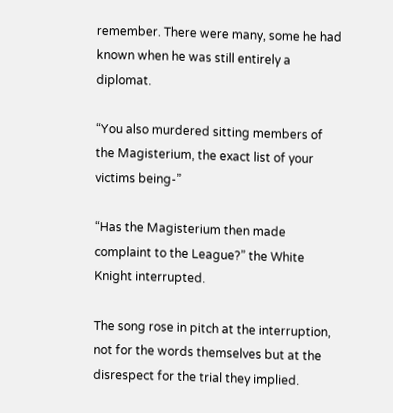remember. There were many, some he had known when he was still entirely a diplomat.

“You also murdered sitting members of the Magisterium, the exact list of your victims being-”

“Has the Magisterium then made complaint to the League?” the White Knight interrupted.

The song rose in pitch at the interruption, not for the words themselves but at the disrespect for the trial they implied.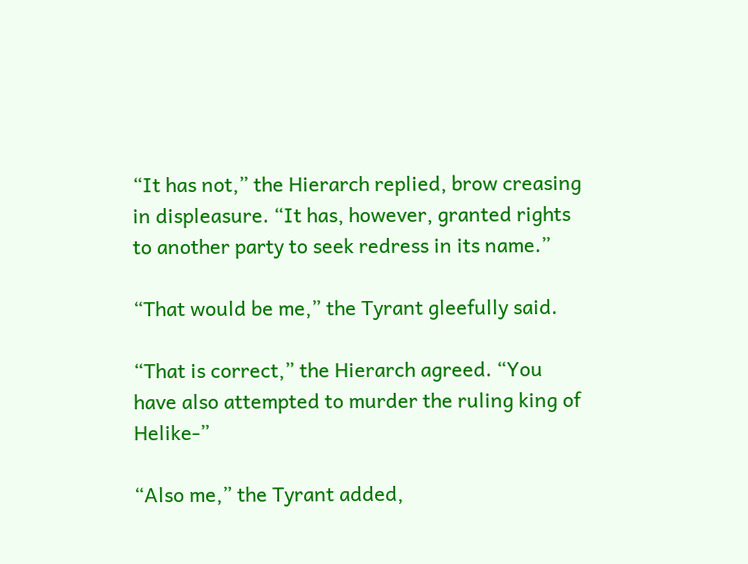“It has not,” the Hierarch replied, brow creasing in displeasure. “It has, however, granted rights to another party to seek redress in its name.”

“That would be me,” the Tyrant gleefully said.

“That is correct,” the Hierarch agreed. “You have also attempted to murder the ruling king of Helike-”

“Also me,” the Tyrant added,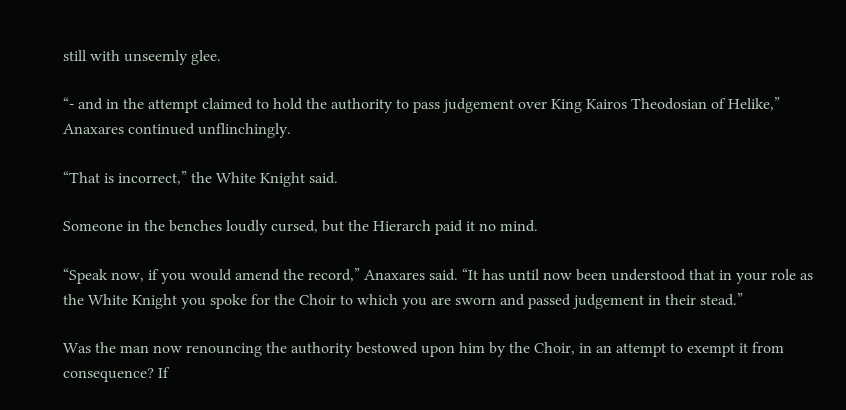still with unseemly glee.

“- and in the attempt claimed to hold the authority to pass judgement over King Kairos Theodosian of Helike,” Anaxares continued unflinchingly.

“That is incorrect,” the White Knight said.

Someone in the benches loudly cursed, but the Hierarch paid it no mind.

“Speak now, if you would amend the record,” Anaxares said. “It has until now been understood that in your role as the White Knight you spoke for the Choir to which you are sworn and passed judgement in their stead.”

Was the man now renouncing the authority bestowed upon him by the Choir, in an attempt to exempt it from consequence? If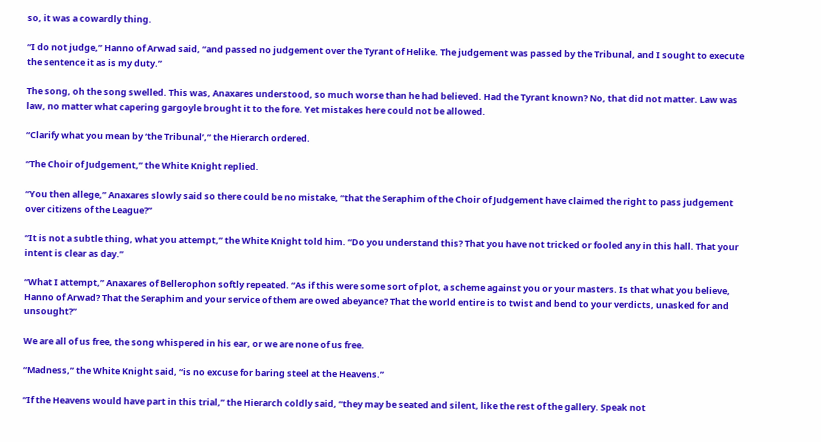so, it was a cowardly thing.

“I do not judge,” Hanno of Arwad said, “and passed no judgement over the Tyrant of Helike. The judgement was passed by the Tribunal, and I sought to execute the sentence it as is my duty.”

The song, oh the song swelled. This was, Anaxares understood, so much worse than he had believed. Had the Tyrant known? No, that did not matter. Law was law, no matter what capering gargoyle brought it to the fore. Yet mistakes here could not be allowed.

“Clarify what you mean by ‘the Tribunal’,” the Hierarch ordered.

“The Choir of Judgement,” the White Knight replied.

“You then allege,” Anaxares slowly said so there could be no mistake, “that the Seraphim of the Choir of Judgement have claimed the right to pass judgement over citizens of the League?”

“It is not a subtle thing, what you attempt,” the White Knight told him. “Do you understand this? That you have not tricked or fooled any in this hall. That your intent is clear as day.”

“What I attempt,” Anaxares of Bellerophon softly repeated. “As if this were some sort of plot, a scheme against you or your masters. Is that what you believe, Hanno of Arwad? That the Seraphim and your service of them are owed abeyance? That the world entire is to twist and bend to your verdicts, unasked for and unsought?”

We are all of us free, the song whispered in his ear, or we are none of us free.

“Madness,” the White Knight said, “is no excuse for baring steel at the Heavens.”

“If the Heavens would have part in this trial,” the Hierarch coldly said, “they may be seated and silent, like the rest of the gallery. Speak not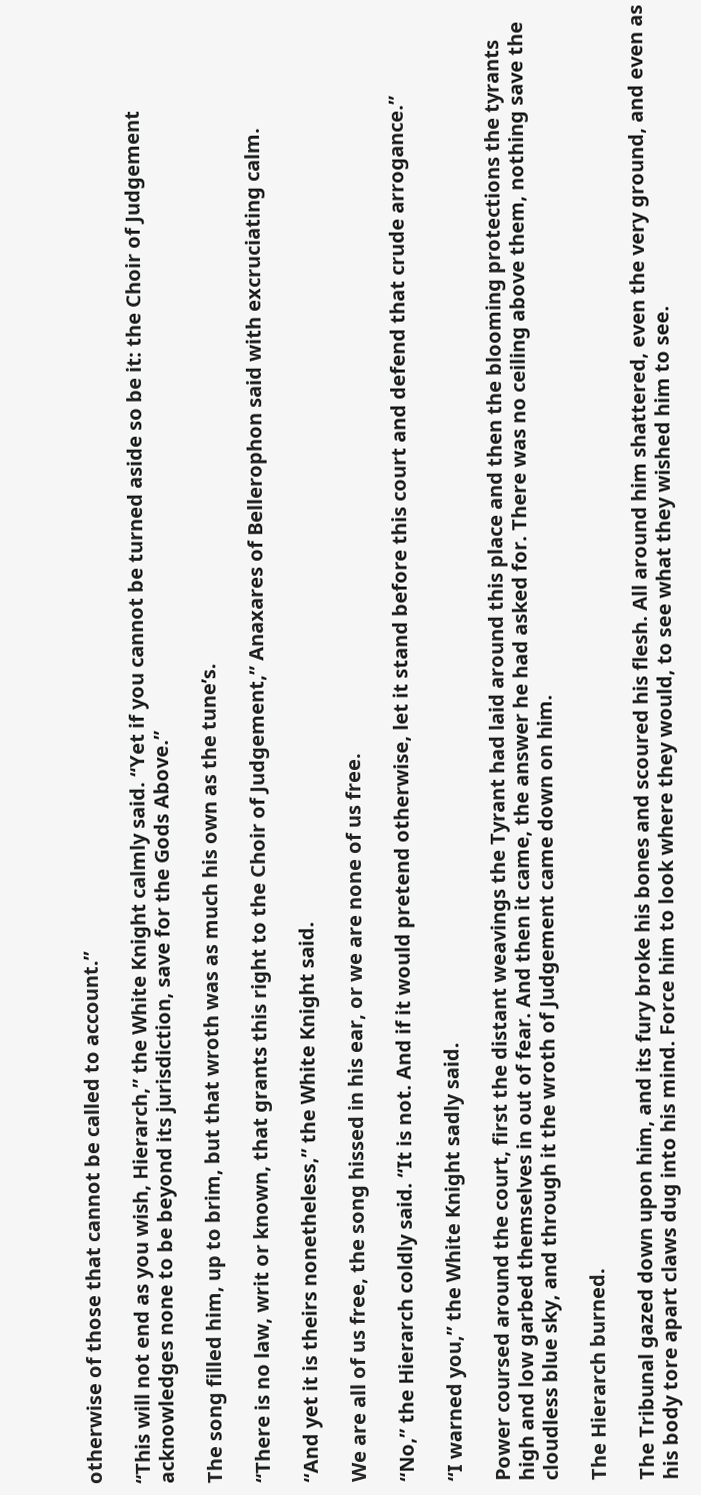otherwise of those that cannot be called to account.”

“This will not end as you wish, Hierarch,” the White Knight calmly said. “Yet if you cannot be turned aside so be it: the Choir of Judgement acknowledges none to be beyond its jurisdiction, save for the Gods Above.”

The song filled him, up to brim, but that wroth was as much his own as the tune’s.

“There is no law, writ or known, that grants this right to the Choir of Judgement,” Anaxares of Bellerophon said with excruciating calm.

“And yet it is theirs nonetheless,” the White Knight said.

We are all of us free, the song hissed in his ear, or we are none of us free.

“No,” the Hierarch coldly said. “It is not. And if it would pretend otherwise, let it stand before this court and defend that crude arrogance.”

“I warned you,” the White Knight sadly said.

Power coursed around the court, first the distant weavings the Tyrant had laid around this place and then the blooming protections the tyrants high and low garbed themselves in out of fear. And then it came, the answer he had asked for. There was no ceiling above them, nothing save the cloudless blue sky, and through it the wroth of Judgement came down on him.

The Hierarch burned.

The Tribunal gazed down upon him, and its fury broke his bones and scoured his flesh. All around him shattered, even the very ground, and even as his body tore apart claws dug into his mind. Force him to look where they would, to see what they wished him to see.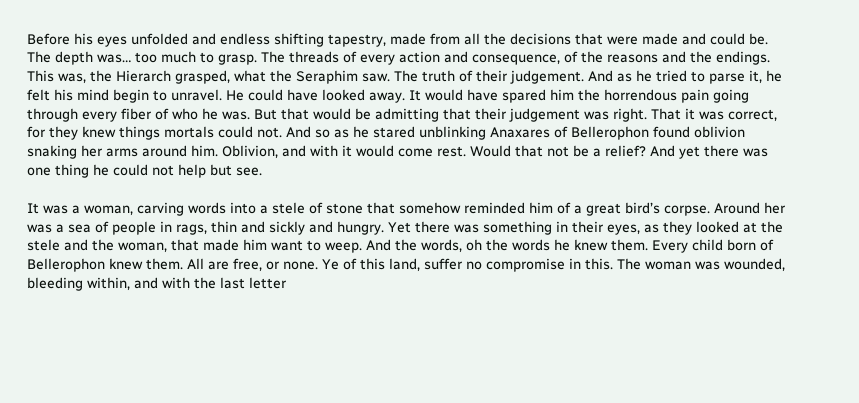Before his eyes unfolded and endless shifting tapestry, made from all the decisions that were made and could be. The depth was… too much to grasp. The threads of every action and consequence, of the reasons and the endings. This was, the Hierarch grasped, what the Seraphim saw. The truth of their judgement. And as he tried to parse it, he felt his mind begin to unravel. He could have looked away. It would have spared him the horrendous pain going through every fiber of who he was. But that would be admitting that their judgement was right. That it was correct, for they knew things mortals could not. And so as he stared unblinking Anaxares of Bellerophon found oblivion snaking her arms around him. Oblivion, and with it would come rest. Would that not be a relief? And yet there was one thing he could not help but see.

It was a woman, carving words into a stele of stone that somehow reminded him of a great bird’s corpse. Around her was a sea of people in rags, thin and sickly and hungry. Yet there was something in their eyes, as they looked at the stele and the woman, that made him want to weep. And the words, oh the words he knew them. Every child born of Bellerophon knew them. All are free, or none. Ye of this land, suffer no compromise in this. The woman was wounded, bleeding within, and with the last letter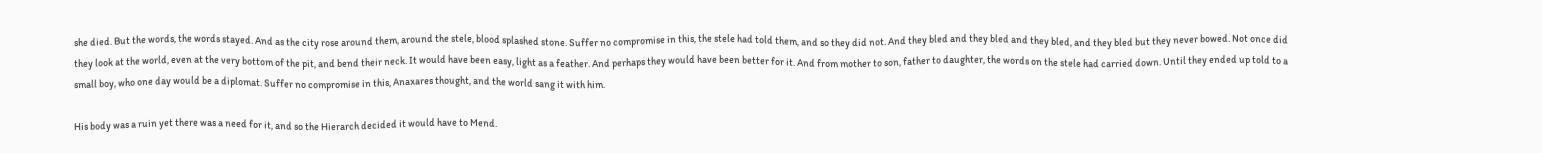she died. But the words, the words stayed. And as the city rose around them, around the stele, blood splashed stone. Suffer no compromise in this, the stele had told them, and so they did not. And they bled and they bled and they bled, and they bled but they never bowed. Not once did they look at the world, even at the very bottom of the pit, and bend their neck. It would have been easy, light as a feather. And perhaps they would have been better for it. And from mother to son, father to daughter, the words on the stele had carried down. Until they ended up told to a small boy, who one day would be a diplomat. Suffer no compromise in this, Anaxares thought, and the world sang it with him.

His body was a ruin yet there was a need for it, and so the Hierarch decided it would have to Mend.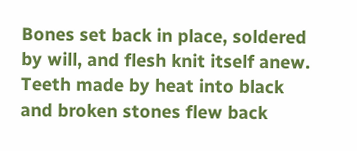Bones set back in place, soldered by will, and flesh knit itself anew. Teeth made by heat into black and broken stones flew back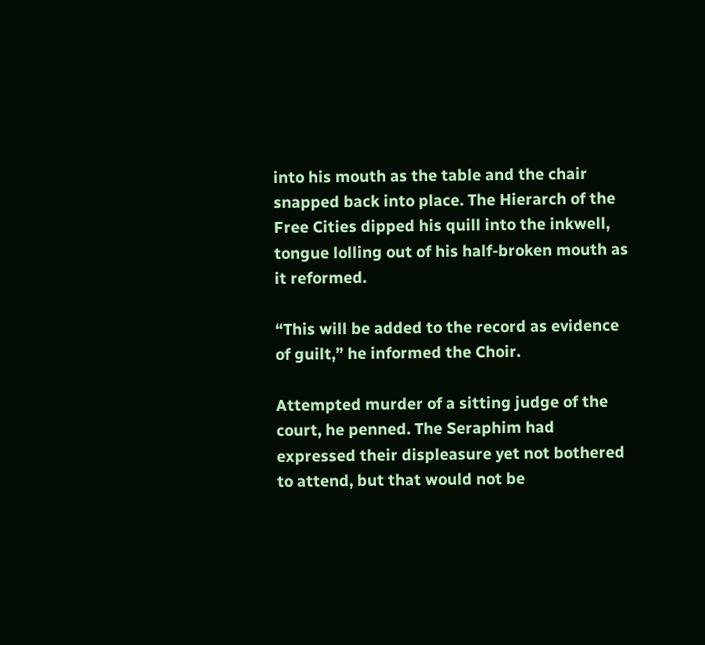into his mouth as the table and the chair snapped back into place. The Hierarch of the Free Cities dipped his quill into the inkwell, tongue lolling out of his half-broken mouth as it reformed.

“This will be added to the record as evidence of guilt,” he informed the Choir.

Attempted murder of a sitting judge of the court, he penned. The Seraphim had expressed their displeasure yet not bothered to attend, but that would not be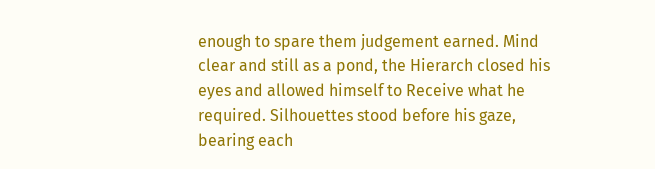enough to spare them judgement earned. Mind clear and still as a pond, the Hierarch closed his eyes and allowed himself to Receive what he required. Silhouettes stood before his gaze, bearing each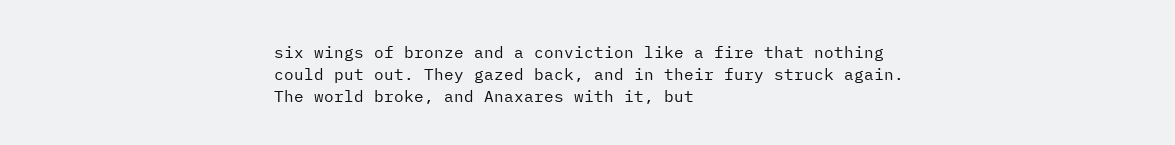six wings of bronze and a conviction like a fire that nothing could put out. They gazed back, and in their fury struck again. The world broke, and Anaxares with it, but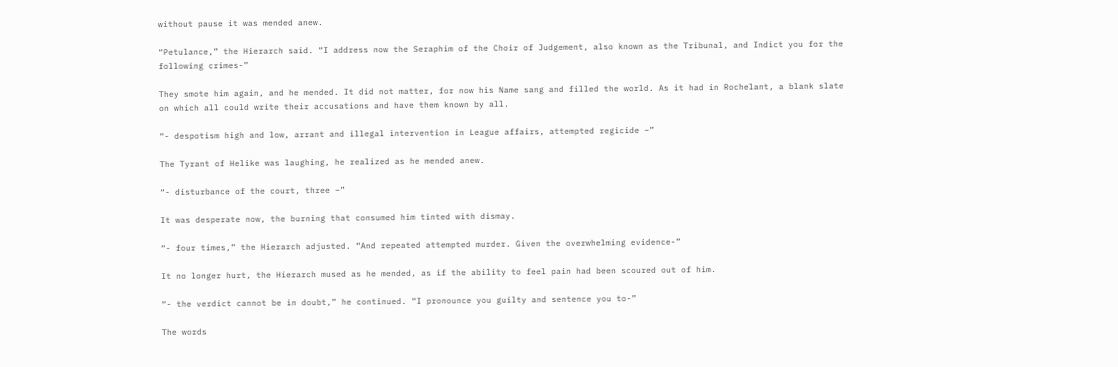without pause it was mended anew.

“Petulance,” the Hierarch said. “I address now the Seraphim of the Choir of Judgement, also known as the Tribunal, and Indict you for the following crimes-”

They smote him again, and he mended. It did not matter, for now his Name sang and filled the world. As it had in Rochelant, a blank slate on which all could write their accusations and have them known by all.

“- despotism high and low, arrant and illegal intervention in League affairs, attempted regicide –”

The Tyrant of Helike was laughing, he realized as he mended anew.

“- disturbance of the court, three –”

It was desperate now, the burning that consumed him tinted with dismay.

“- four times,” the Hierarch adjusted. “And repeated attempted murder. Given the overwhelming evidence-”

It no longer hurt, the Hierarch mused as he mended, as if the ability to feel pain had been scoured out of him.

“- the verdict cannot be in doubt,” he continued. “I pronounce you guilty and sentence you to-”

The words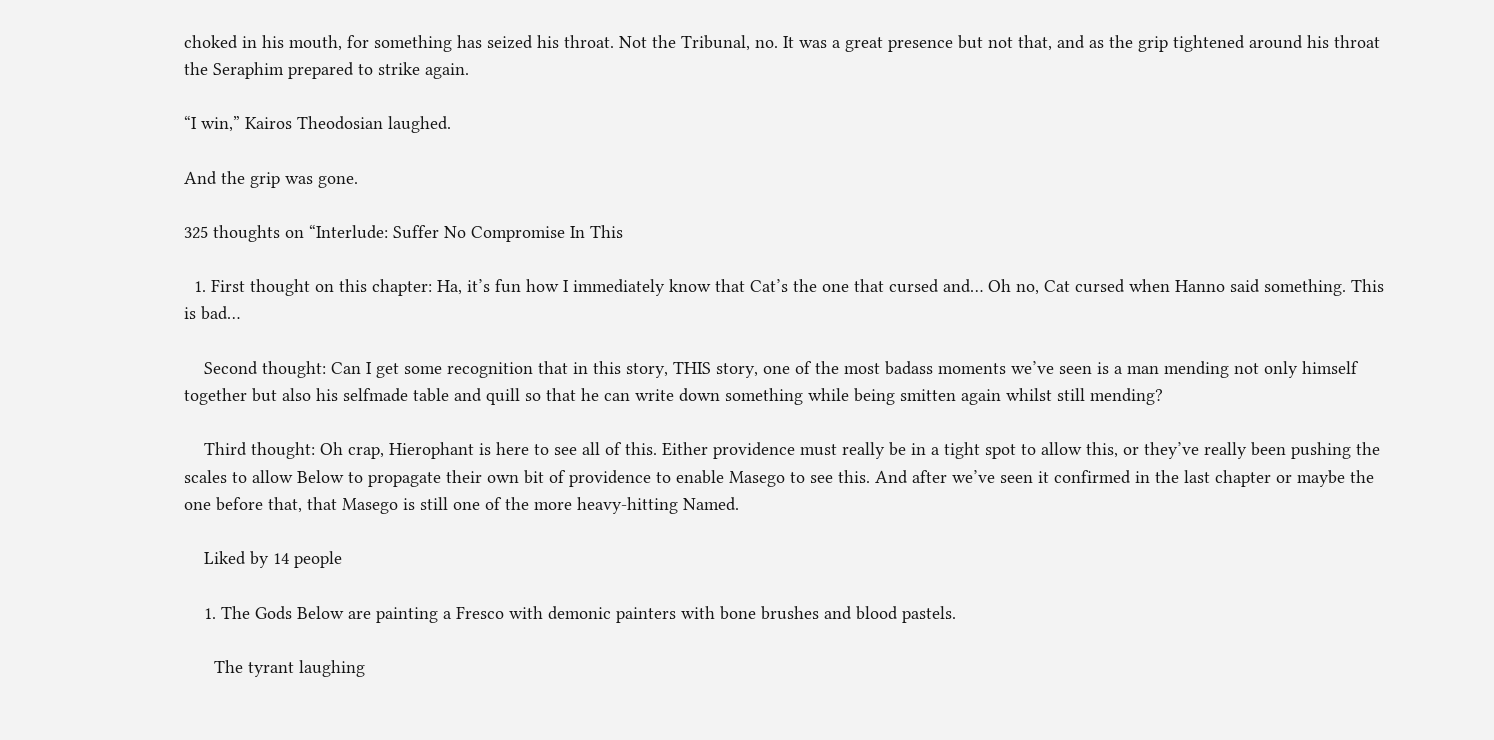choked in his mouth, for something has seized his throat. Not the Tribunal, no. It was a great presence but not that, and as the grip tightened around his throat the Seraphim prepared to strike again.

“I win,” Kairos Theodosian laughed.

And the grip was gone.

325 thoughts on “Interlude: Suffer No Compromise In This

  1. First thought on this chapter: Ha, it’s fun how I immediately know that Cat’s the one that cursed and… Oh no, Cat cursed when Hanno said something. This is bad…

    Second thought: Can I get some recognition that in this story, THIS story, one of the most badass moments we’ve seen is a man mending not only himself together but also his selfmade table and quill so that he can write down something while being smitten again whilst still mending?

    Third thought: Oh crap, Hierophant is here to see all of this. Either providence must really be in a tight spot to allow this, or they’ve really been pushing the scales to allow Below to propagate their own bit of providence to enable Masego to see this. And after we’ve seen it confirmed in the last chapter or maybe the one before that, that Masego is still one of the more heavy-hitting Named.

    Liked by 14 people

    1. The Gods Below are painting a Fresco with demonic painters with bone brushes and blood pastels.

      The tyrant laughing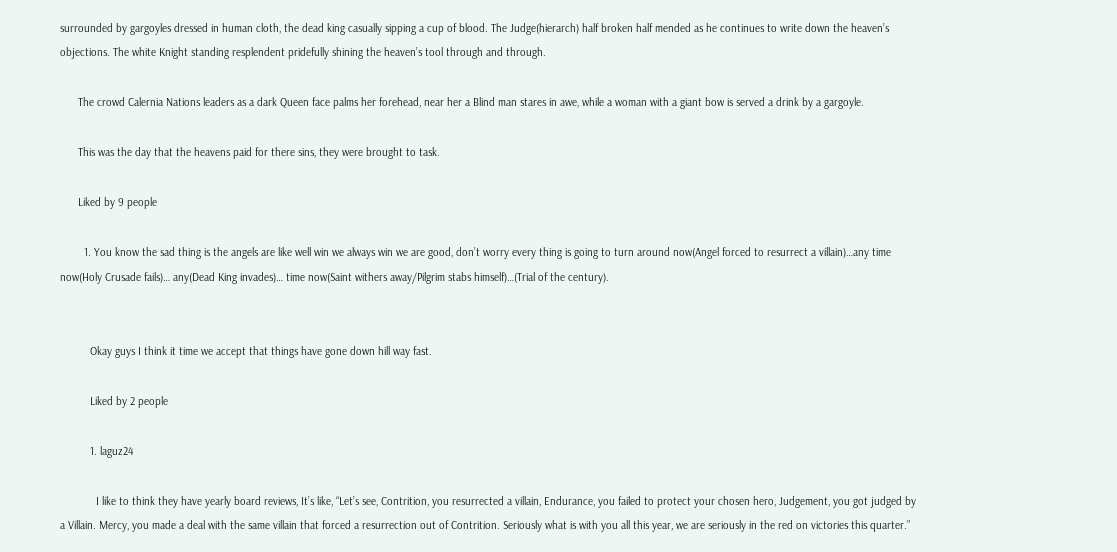surrounded by gargoyles dressed in human cloth, the dead king casually sipping a cup of blood. The Judge(hierarch) half broken half mended as he continues to write down the heaven’s objections. The white Knight standing resplendent pridefully shining the heaven’s tool through and through.

      The crowd Calernia Nations leaders as a dark Queen face palms her forehead, near her a Blind man stares in awe, while a woman with a giant bow is served a drink by a gargoyle.

      This was the day that the heavens paid for there sins, they were brought to task.

      Liked by 9 people

        1. You know the sad thing is the angels are like well win we always win we are good, don’t worry every thing is going to turn around now(Angel forced to resurrect a villain)…any time now(Holy Crusade fails)… any(Dead King invades)… time now(Saint withers away/Pilgrim stabs himself)…(Trial of the century).


          Okay guys I think it time we accept that things have gone down hill way fast.

          Liked by 2 people

          1. laguz24

            I like to think they have yearly board reviews, It’s like, “Let’s see, Contrition, you resurrected a villain, Endurance, you failed to protect your chosen hero, Judgement, you got judged by a Villain. Mercy, you made a deal with the same villain that forced a resurrection out of Contrition. Seriously what is with you all this year, we are seriously in the red on victories this quarter.”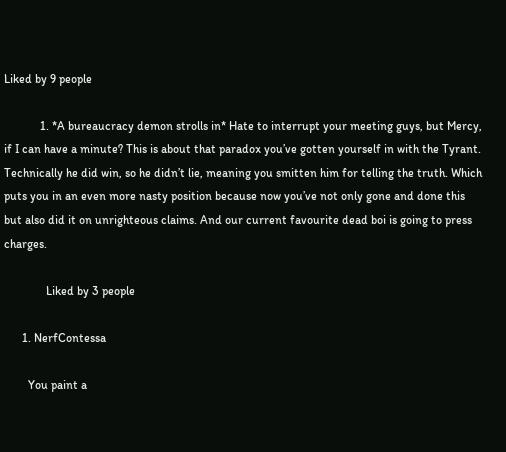Liked by 9 people

            1. *A bureaucracy demon strolls in* Hate to interrupt your meeting guys, but Mercy, if I can have a minute? This is about that paradox you’ve gotten yourself in with the Tyrant. Technically he did win, so he didn’t lie, meaning you smitten him for telling the truth. Which puts you in an even more nasty position because now you’ve not only gone and done this but also did it on unrighteous claims. And our current favourite dead boi is going to press charges.

              Liked by 3 people

      1. NerfContessa

        You paint a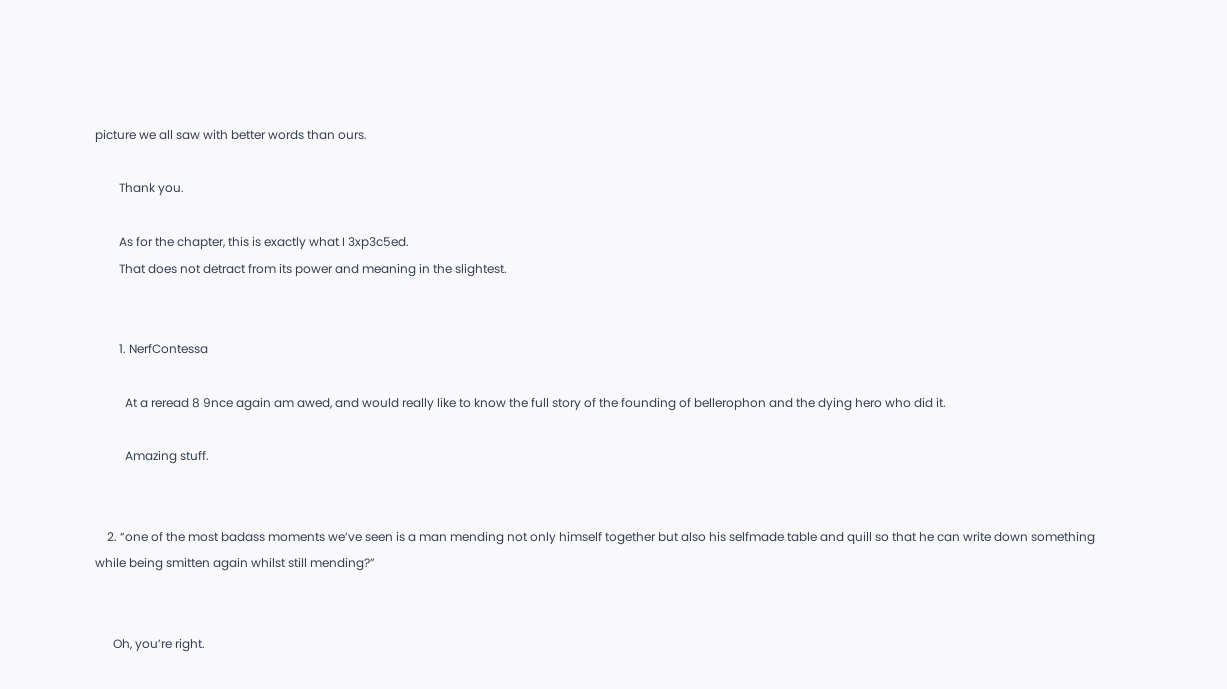picture we all saw with better words than ours.

        Thank you.

        As for the chapter, this is exactly what I 3xp3c5ed.
        That does not detract from its power and meaning in the slightest.


        1. NerfContessa

          At a reread 8 9nce again am awed, and would really like to know the full story of the founding of bellerophon and the dying hero who did it.

          Amazing stuff.


    2. “one of the most badass moments we’ve seen is a man mending not only himself together but also his selfmade table and quill so that he can write down something while being smitten again whilst still mending?”


      Oh, you’re right.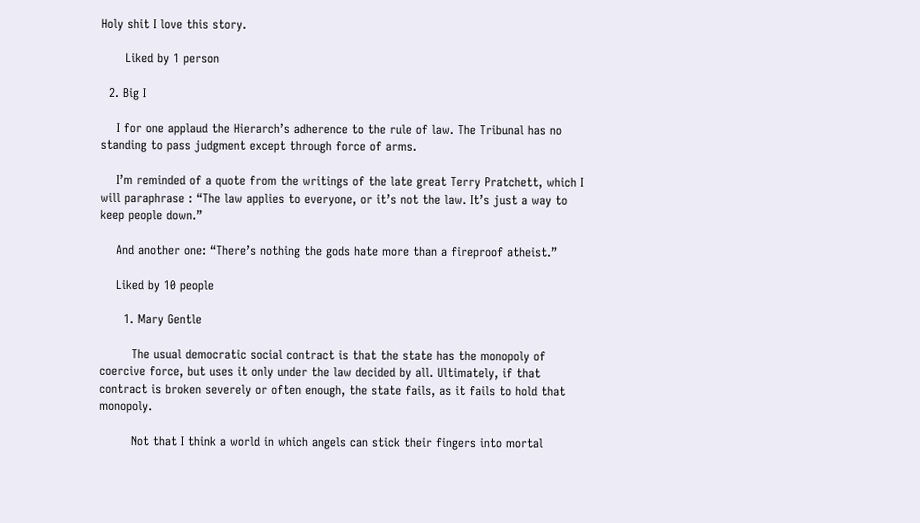Holy shit I love this story.

      Liked by 1 person

  2. Big I

    I for one applaud the Hierarch’s adherence to the rule of law. The Tribunal has no standing to pass judgment except through force of arms.

    I’m reminded of a quote from the writings of the late great Terry Pratchett, which I will paraphrase : “The law applies to everyone, or it’s not the law. It’s just a way to keep people down.”

    And another one: “There’s nothing the gods hate more than a fireproof atheist.”

    Liked by 10 people

      1. Mary Gentle

        The usual democratic social contract is that the state has the monopoly of coercive force, but uses it only under the law decided by all. Ultimately, if that contract is broken severely or often enough, the state fails, as it fails to hold that monopoly.

        Not that I think a world in which angels can stick their fingers into mortal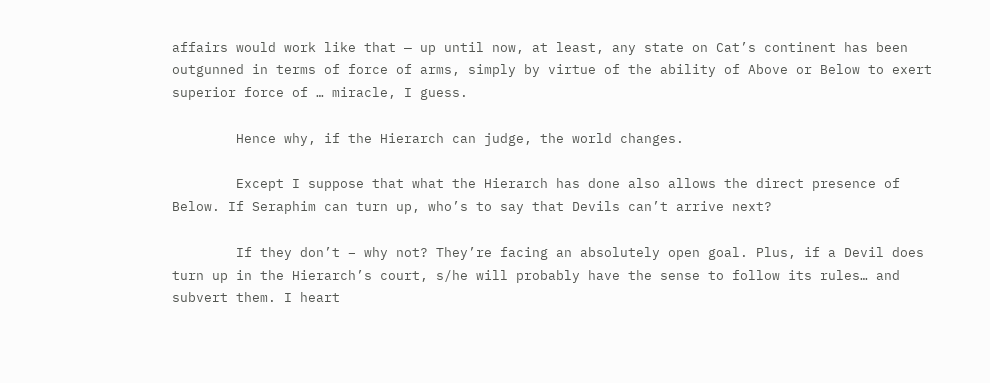affairs would work like that — up until now, at least, any state on Cat’s continent has been outgunned in terms of force of arms, simply by virtue of the ability of Above or Below to exert superior force of … miracle, I guess.

        Hence why, if the Hierarch can judge, the world changes.

        Except I suppose that what the Hierarch has done also allows the direct presence of Below. If Seraphim can turn up, who’s to say that Devils can’t arrive next?

        If they don’t – why not? They’re facing an absolutely open goal. Plus, if a Devil does turn up in the Hierarch’s court, s/he will probably have the sense to follow its rules… and subvert them. I heart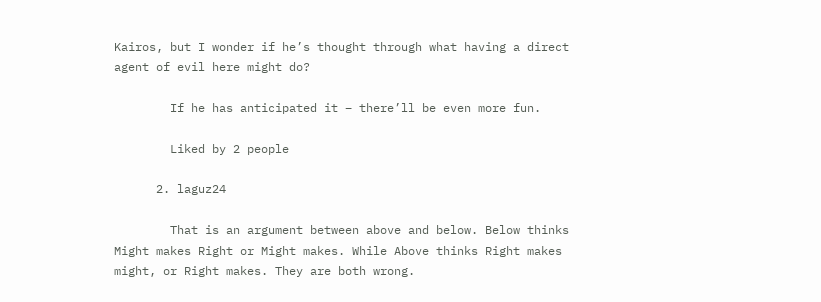Kairos, but I wonder if he’s thought through what having a direct agent of evil here might do?

        If he has anticipated it – there’ll be even more fun.

        Liked by 2 people

      2. laguz24

        That is an argument between above and below. Below thinks Might makes Right or Might makes. While Above thinks Right makes might, or Right makes. They are both wrong.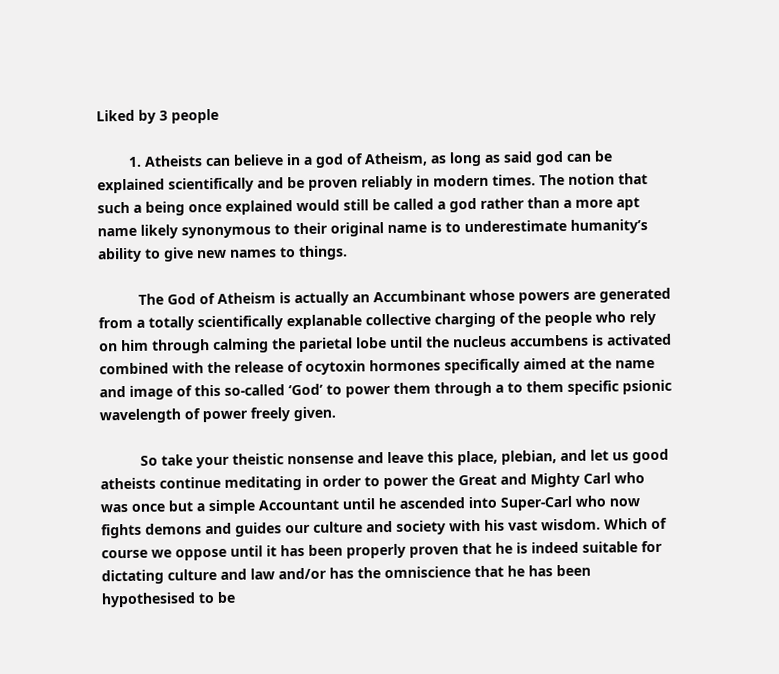Liked by 3 people

        1. Atheists can believe in a god of Atheism, as long as said god can be explained scientifically and be proven reliably in modern times. The notion that such a being once explained would still be called a god rather than a more apt name likely synonymous to their original name is to underestimate humanity’s ability to give new names to things.

          The God of Atheism is actually an Accumbinant whose powers are generated from a totally scientifically explanable collective charging of the people who rely on him through calming the parietal lobe until the nucleus accumbens is activated combined with the release of ocytoxin hormones specifically aimed at the name and image of this so-called ‘God’ to power them through a to them specific psionic wavelength of power freely given.

          So take your theistic nonsense and leave this place, plebian, and let us good atheists continue meditating in order to power the Great and Mighty Carl who was once but a simple Accountant until he ascended into Super-Carl who now fights demons and guides our culture and society with his vast wisdom. Which of course we oppose until it has been properly proven that he is indeed suitable for dictating culture and law and/or has the omniscience that he has been hypothesised to be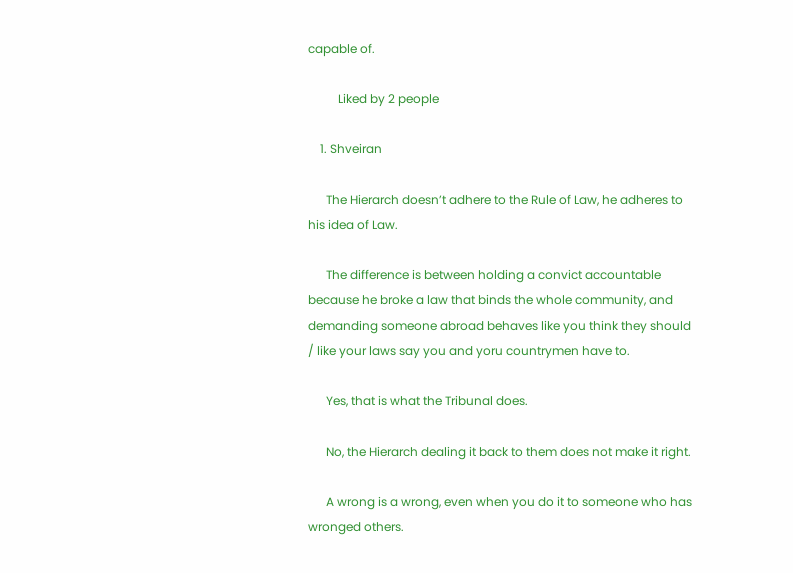capable of.

          Liked by 2 people

    1. Shveiran

      The Hierarch doesn’t adhere to the Rule of Law, he adheres to his idea of Law.

      The difference is between holding a convict accountable because he broke a law that binds the whole community, and demanding someone abroad behaves like you think they should / like your laws say you and yoru countrymen have to.

      Yes, that is what the Tribunal does.

      No, the Hierarch dealing it back to them does not make it right.

      A wrong is a wrong, even when you do it to someone who has wronged others.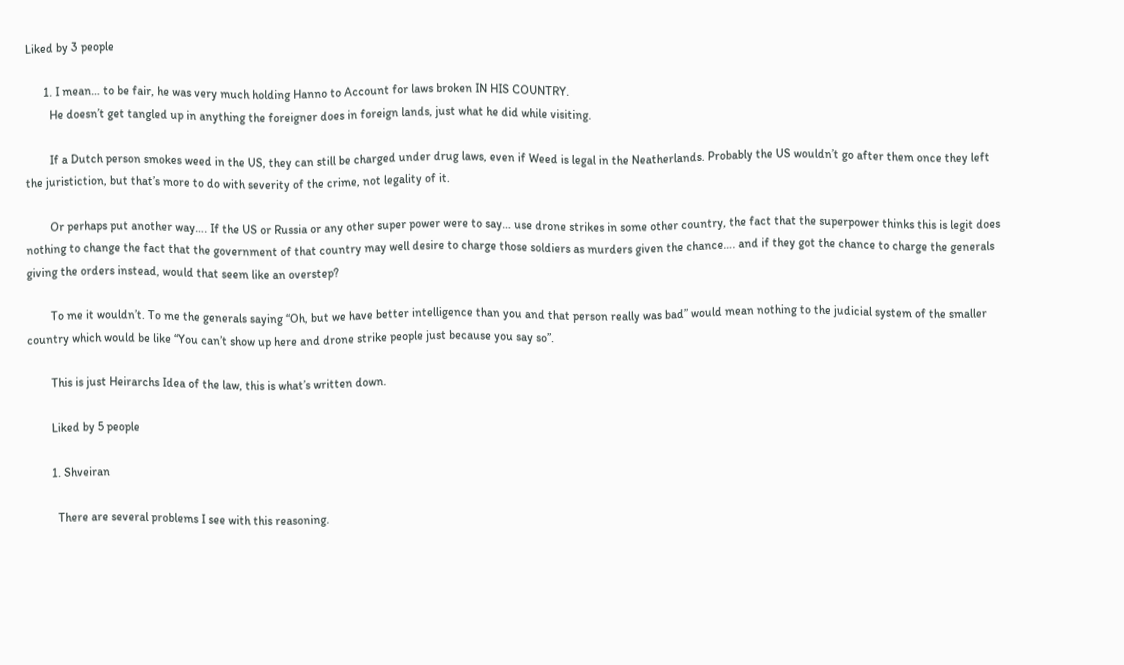Liked by 3 people

      1. I mean… to be fair, he was very much holding Hanno to Account for laws broken IN HIS COUNTRY.
        He doesn’t get tangled up in anything the foreigner does in foreign lands, just what he did while visiting.

        If a Dutch person smokes weed in the US, they can still be charged under drug laws, even if Weed is legal in the Neatherlands. Probably the US wouldn’t go after them once they left the juristiction, but that’s more to do with severity of the crime, not legality of it.

        Or perhaps put another way…. If the US or Russia or any other super power were to say… use drone strikes in some other country, the fact that the superpower thinks this is legit does nothing to change the fact that the government of that country may well desire to charge those soldiers as murders given the chance…. and if they got the chance to charge the generals giving the orders instead, would that seem like an overstep?

        To me it wouldn’t. To me the generals saying “Oh, but we have better intelligence than you and that person really was bad” would mean nothing to the judicial system of the smaller country which would be like “You can’t show up here and drone strike people just because you say so”.

        This is just Heirarchs Idea of the law, this is what’s written down.

        Liked by 5 people

        1. Shveiran

          There are several problems I see with this reasoning.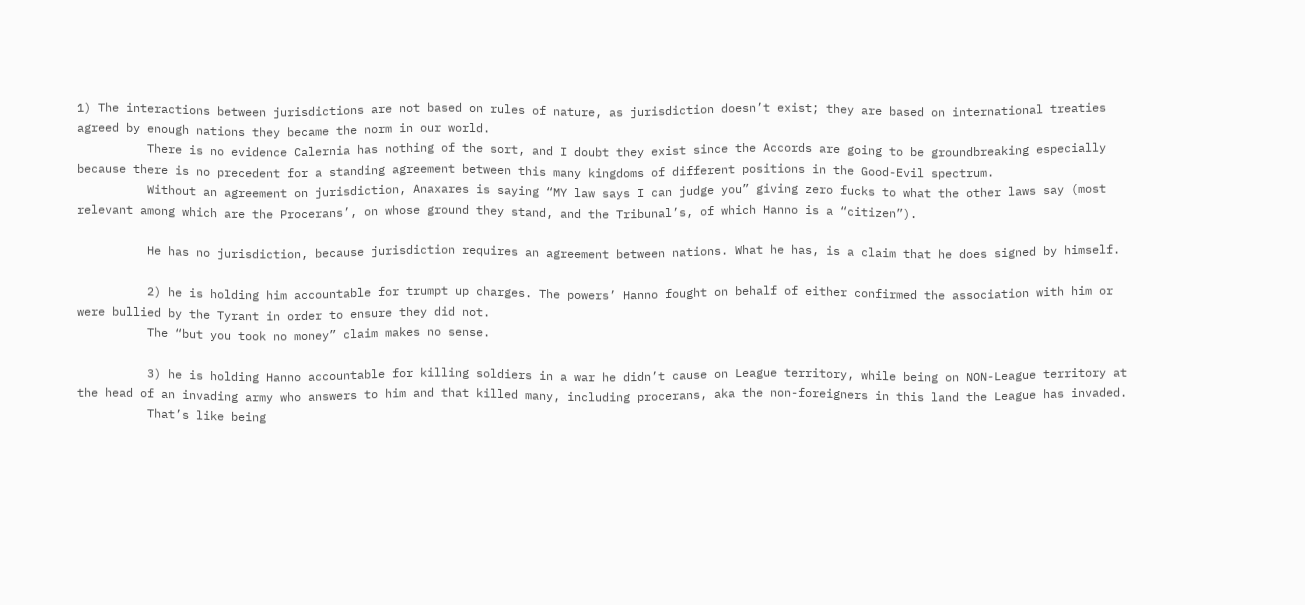1) The interactions between jurisdictions are not based on rules of nature, as jurisdiction doesn’t exist; they are based on international treaties agreed by enough nations they became the norm in our world.
          There is no evidence Calernia has nothing of the sort, and I doubt they exist since the Accords are going to be groundbreaking especially because there is no precedent for a standing agreement between this many kingdoms of different positions in the Good-Evil spectrum.
          Without an agreement on jurisdiction, Anaxares is saying “MY law says I can judge you” giving zero fucks to what the other laws say (most relevant among which are the Procerans’, on whose ground they stand, and the Tribunal’s, of which Hanno is a “citizen”).

          He has no jurisdiction, because jurisdiction requires an agreement between nations. What he has, is a claim that he does signed by himself.

          2) he is holding him accountable for trumpt up charges. The powers’ Hanno fought on behalf of either confirmed the association with him or were bullied by the Tyrant in order to ensure they did not.
          The “but you took no money” claim makes no sense.

          3) he is holding Hanno accountable for killing soldiers in a war he didn’t cause on League territory, while being on NON-League territory at the head of an invading army who answers to him and that killed many, including procerans, aka the non-foreigners in this land the League has invaded.
          That’s like being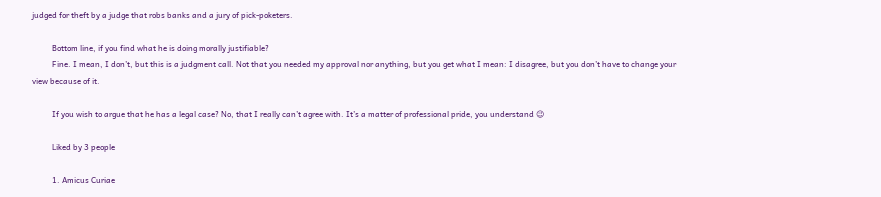judged for theft by a judge that robs banks and a jury of pick-poketers.

          Bottom line, if you find what he is doing morally justifiable?
          Fine. I mean, I don’t, but this is a judgment call. Not that you needed my approval nor anything, but you get what I mean: I disagree, but you don’t have to change your view because of it.

          If you wish to argue that he has a legal case? No, that I really can’t agree with. It’s a matter of professional pride, you understand 😉

          Liked by 3 people

          1. Amicus Curiae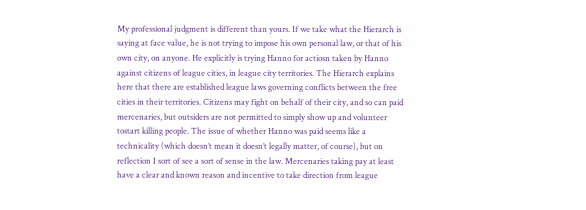My professional judgment is different than yours. If we take what the Hierarch is saying at face value, he is not trying to impose his own personal law, or that of his own city, on anyone. He explicitly is trying Hanno for actiosn taken by Hanno against citizens of league cities, in league city territories. The Hierarch explains here that there are established league laws governing conflicts between the free cities in their territories. Citizens may fight on behalf of their city, and so can paid mercenaries, but outsiders are not permitted to simply show up and volunteer tostart killing people. The issue of whether Hanno was paid seems like a technicality (which doesn’t mean it doesn’t legally matter, of course), but on reflection I sort of see a sort of sense in the law. Mercenaries taking pay at least have a clear and known reason and incentive to take direction from league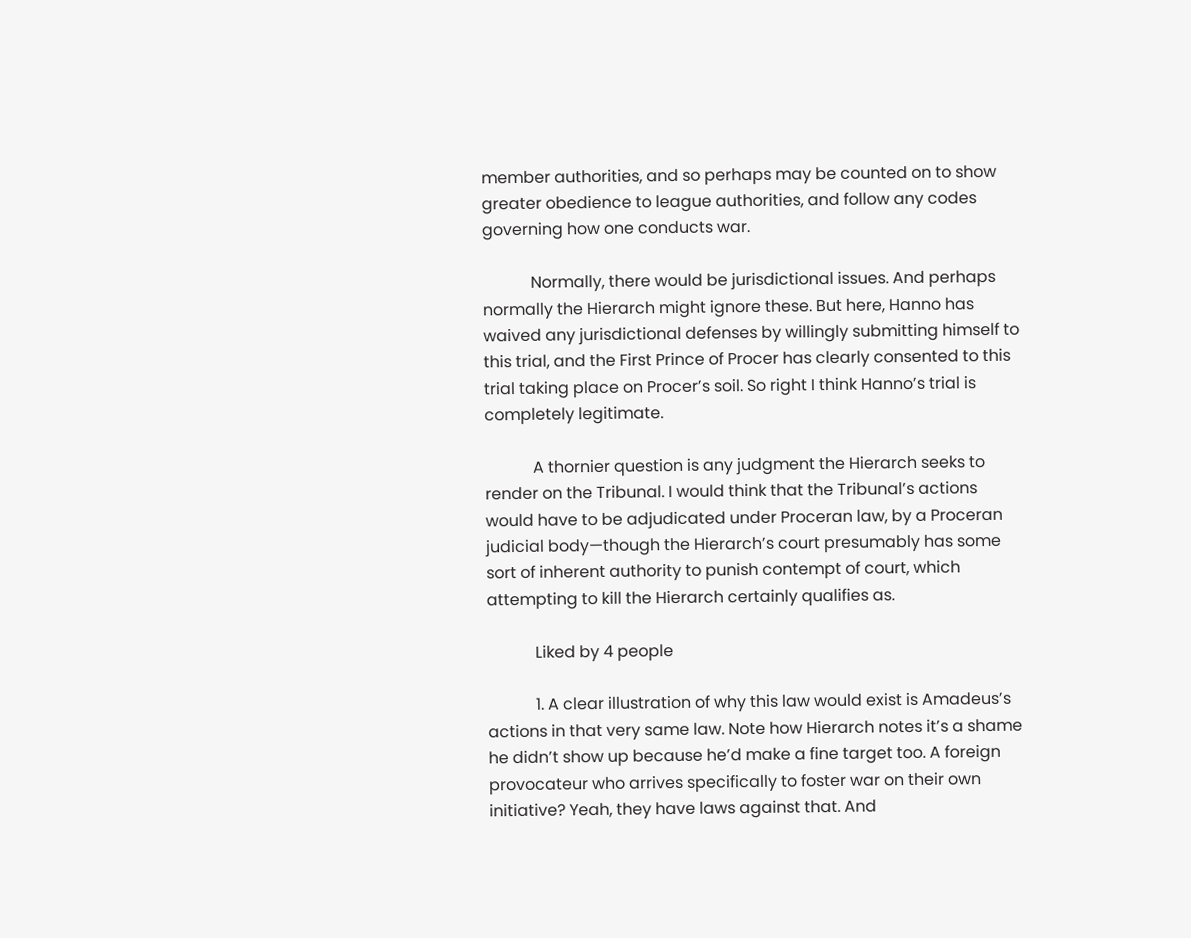member authorities, and so perhaps may be counted on to show greater obedience to league authorities, and follow any codes governing how one conducts war.

            Normally, there would be jurisdictional issues. And perhaps normally the Hierarch might ignore these. But here, Hanno has waived any jurisdictional defenses by willingly submitting himself to this trial, and the First Prince of Procer has clearly consented to this trial taking place on Procer’s soil. So right I think Hanno’s trial is completely legitimate.

            A thornier question is any judgment the Hierarch seeks to render on the Tribunal. I would think that the Tribunal’s actions would have to be adjudicated under Proceran law, by a Proceran judicial body—though the Hierarch’s court presumably has some sort of inherent authority to punish contempt of court, which attempting to kill the Hierarch certainly qualifies as.

            Liked by 4 people

            1. A clear illustration of why this law would exist is Amadeus’s actions in that very same law. Note how Hierarch notes it’s a shame he didn’t show up because he’d make a fine target too. A foreign provocateur who arrives specifically to foster war on their own initiative? Yeah, they have laws against that. And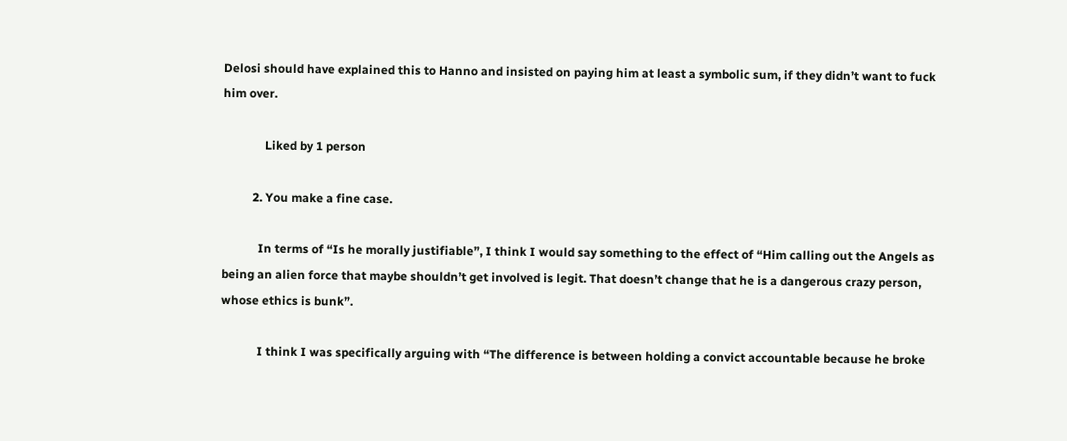Delosi should have explained this to Hanno and insisted on paying him at least a symbolic sum, if they didn’t want to fuck him over.

              Liked by 1 person

          2. You make a fine case.

            In terms of “Is he morally justifiable”, I think I would say something to the effect of “Him calling out the Angels as being an alien force that maybe shouldn’t get involved is legit. That doesn’t change that he is a dangerous crazy person, whose ethics is bunk”.

            I think I was specifically arguing with “The difference is between holding a convict accountable because he broke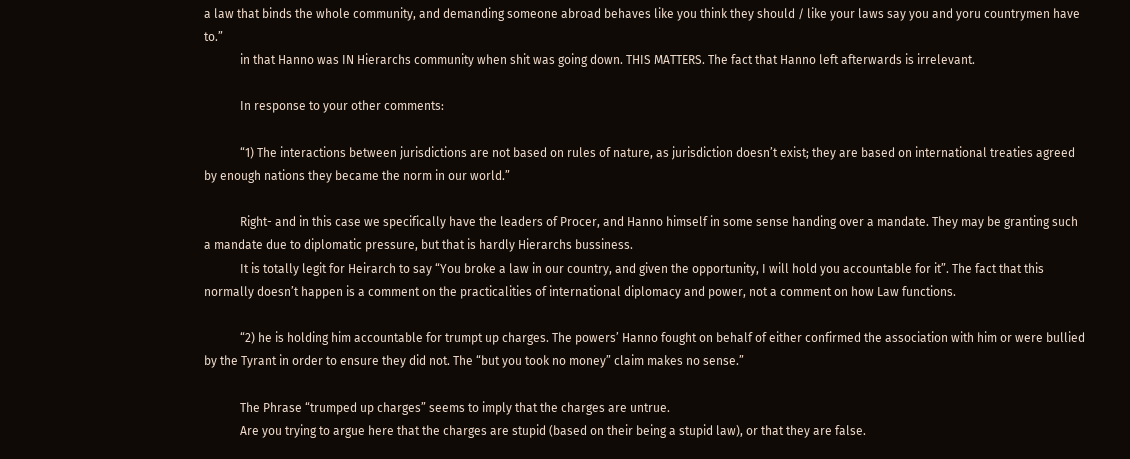a law that binds the whole community, and demanding someone abroad behaves like you think they should / like your laws say you and yoru countrymen have to.”
            in that Hanno was IN Hierarchs community when shit was going down. THIS MATTERS. The fact that Hanno left afterwards is irrelevant.

            In response to your other comments:

            “1) The interactions between jurisdictions are not based on rules of nature, as jurisdiction doesn’t exist; they are based on international treaties agreed by enough nations they became the norm in our world.”

            Right- and in this case we specifically have the leaders of Procer, and Hanno himself in some sense handing over a mandate. They may be granting such a mandate due to diplomatic pressure, but that is hardly Hierarchs bussiness.
            It is totally legit for Heirarch to say “You broke a law in our country, and given the opportunity, I will hold you accountable for it”. The fact that this normally doesn’t happen is a comment on the practicalities of international diplomacy and power, not a comment on how Law functions.

            “2) he is holding him accountable for trumpt up charges. The powers’ Hanno fought on behalf of either confirmed the association with him or were bullied by the Tyrant in order to ensure they did not. The “but you took no money” claim makes no sense.”

            The Phrase “trumped up charges” seems to imply that the charges are untrue.
            Are you trying to argue here that the charges are stupid (based on their being a stupid law), or that they are false.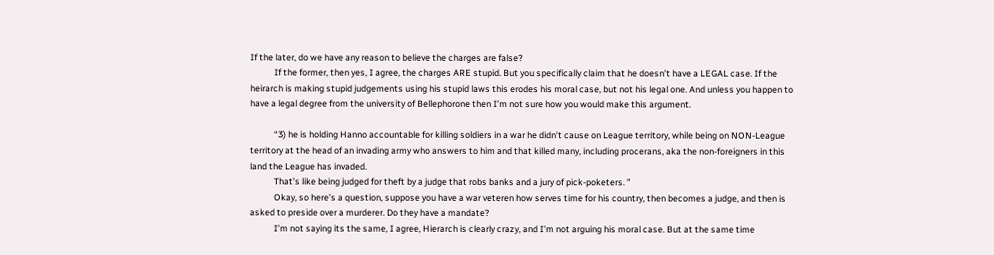If the later, do we have any reason to believe the charges are false?
            If the former, then yes, I agree, the charges ARE stupid. But you specifically claim that he doesn’t have a LEGAL case. If the heirarch is making stupid judgements using his stupid laws this erodes his moral case, but not his legal one. And unless you happen to have a legal degree from the university of Bellephorone then I’m not sure how you would make this argument.

            “3) he is holding Hanno accountable for killing soldiers in a war he didn’t cause on League territory, while being on NON-League territory at the head of an invading army who answers to him and that killed many, including procerans, aka the non-foreigners in this land the League has invaded.
            That’s like being judged for theft by a judge that robs banks and a jury of pick-poketers. ”
            Okay, so here’s a question, suppose you have a war veteren how serves time for his country, then becomes a judge, and then is asked to preside over a murderer. Do they have a mandate?
            I’m not saying its the same, I agree, Hierarch is clearly crazy, and I’m not arguing his moral case. But at the same time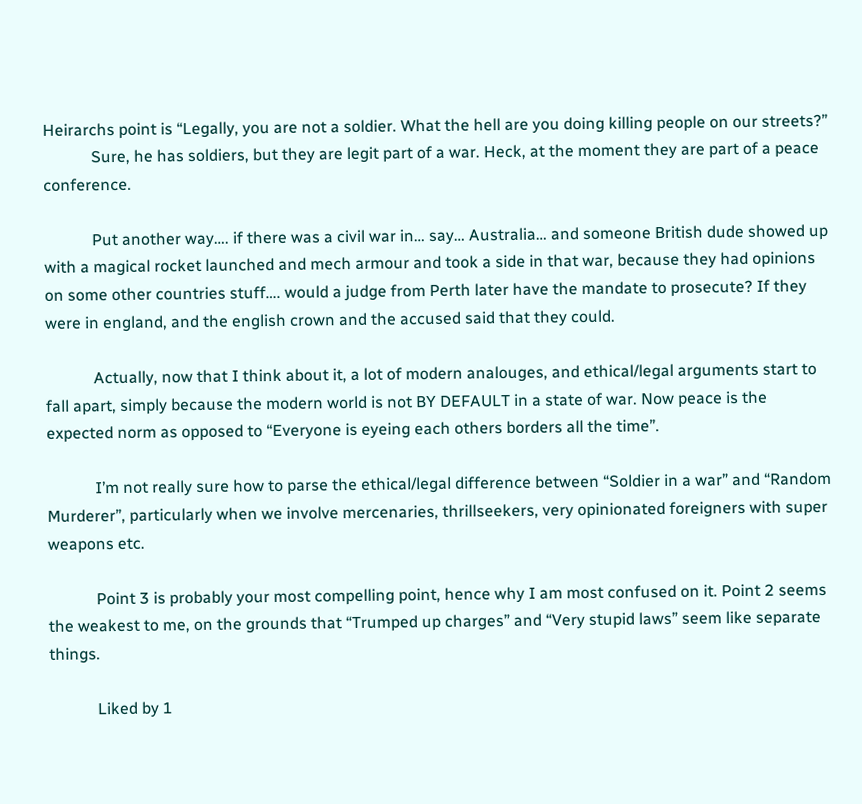Heirarchs point is “Legally, you are not a soldier. What the hell are you doing killing people on our streets?”
            Sure, he has soldiers, but they are legit part of a war. Heck, at the moment they are part of a peace conference.

            Put another way…. if there was a civil war in… say… Australia… and someone British dude showed up with a magical rocket launched and mech armour and took a side in that war, because they had opinions on some other countries stuff…. would a judge from Perth later have the mandate to prosecute? If they were in england, and the english crown and the accused said that they could.

            Actually, now that I think about it, a lot of modern analouges, and ethical/legal arguments start to fall apart, simply because the modern world is not BY DEFAULT in a state of war. Now peace is the expected norm as opposed to “Everyone is eyeing each others borders all the time”.

            I’m not really sure how to parse the ethical/legal difference between “Soldier in a war” and “Random Murderer”, particularly when we involve mercenaries, thrillseekers, very opinionated foreigners with super weapons etc.

            Point 3 is probably your most compelling point, hence why I am most confused on it. Point 2 seems the weakest to me, on the grounds that “Trumped up charges” and “Very stupid laws” seem like separate things.

            Liked by 1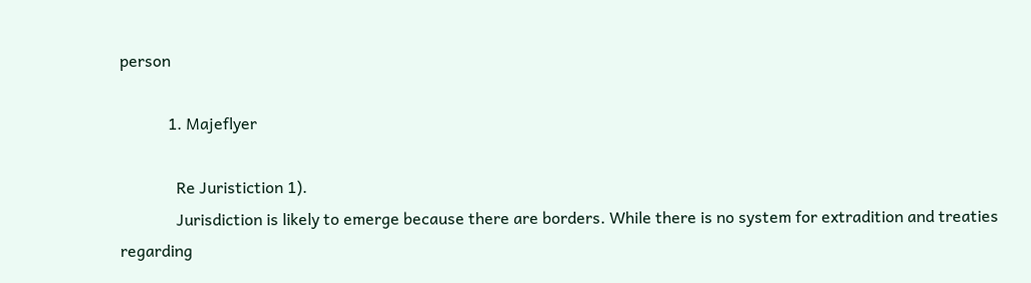person

            1. Majeflyer

              Re Juristiction 1).
              Jurisdiction is likely to emerge because there are borders. While there is no system for extradition and treaties regarding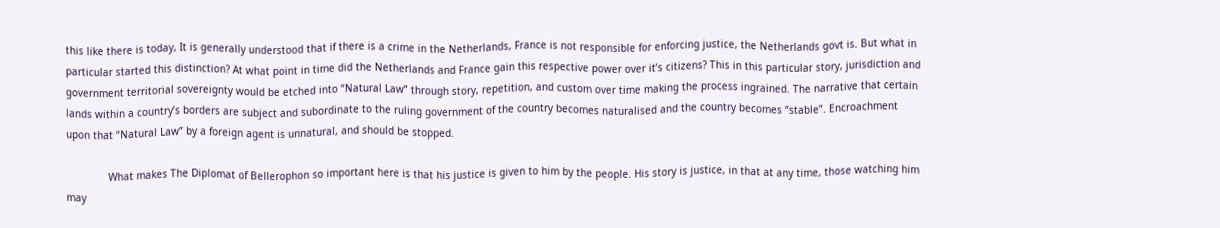this like there is today, It is generally understood that if there is a crime in the Netherlands, France is not responsible for enforcing justice, the Netherlands govt is. But what in particular started this distinction? At what point in time did the Netherlands and France gain this respective power over it’s citizens? This in this particular story, jurisdiction and government territorial sovereignty would be etched into “Natural Law” through story, repetition, and custom over time making the process ingrained. The narrative that certain lands within a country’s borders are subject and subordinate to the ruling government of the country becomes naturalised and the country becomes “stable”. Encroachment upon that “Natural Law” by a foreign agent is unnatural, and should be stopped.

              What makes The Diplomat of Bellerophon so important here is that his justice is given to him by the people. His story is justice, in that at any time, those watching him may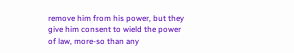remove him from his power, but they give him consent to wield the power of law, more-so than any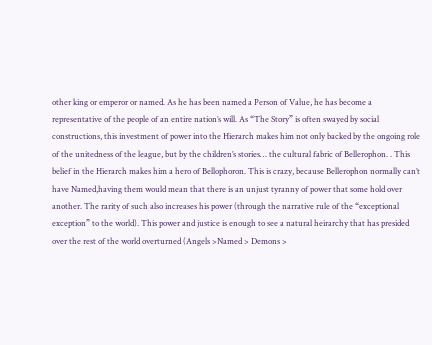other king or emperor or named. As he has been named a Person of Value, he has become a representative of the people of an entire nation’s will. As “The Story” is often swayed by social constructions, this investment of power into the Hierarch makes him not only backed by the ongoing role of the unitedness of the league, but by the children’s stories… the cultural fabric of Bellerophon. . This belief in the Hierarch makes him a hero of Bellophoron. This is crazy, because Bellerophon normally can’t have Named,having them would mean that there is an unjust tyranny of power that some hold over another. The rarity of such also increases his power (through the narrative rule of the “exceptional exception” to the world). This power and justice is enough to see a natural heirarchy that has presided over the rest of the world overturned (Angels >Named > Demons >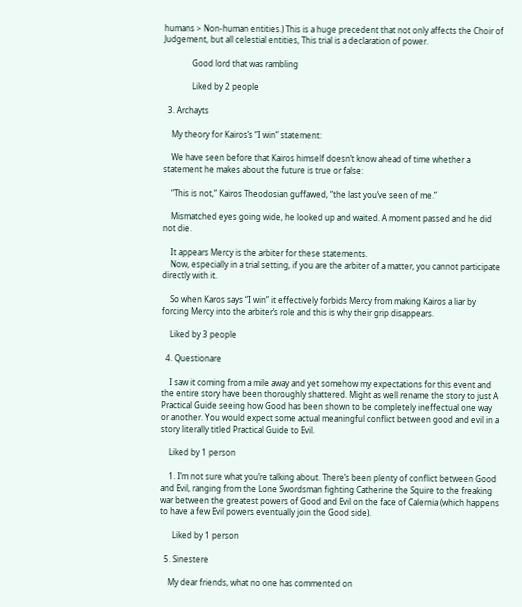humans > Non-human entities.) This is a huge precedent that not only affects the Choir of Judgement, but all celestial entities, This trial is a declaration of power.

              Good lord that was rambling

              Liked by 2 people

  3. Archayts

    My theory for Kairos’s “I win” statement:

    We have seen before that Kairos himself doesn’t know ahead of time whether a statement he makes about the future is true or false:

    “This is not,” Kairos Theodosian guffawed, “the last you’ve seen of me.”

    Mismatched eyes going wide, he looked up and waited. A moment passed and he did not die.

    It appears Mercy is the arbiter for these statements.
    Now, especially in a trial setting, if you are the arbiter of a matter, you cannot participate directly with it.

    So when Karos says “I win” it effectively forbids Mercy from making Kairos a liar by forcing Mercy into the arbiter’s role and this is why their grip disappears.

    Liked by 3 people

  4. Questionare

    I saw it coming from a mile away and yet somehow my expectations for this event and the entire story have been thoroughly shattered. Might as well rename the story to just A Practical Guide seeing how Good has been shown to be completely ineffectual one way or another. You would expect some actual meaningful conflict between good and evil in a story literally titled Practical Guide to Evil.

    Liked by 1 person

    1. I’m not sure what you’re talking about. There’s been plenty of conflict between Good and Evil, ranging from the Lone Swordsman fighting Catherine the Squire to the freaking war between the greatest powers of Good and Evil on the face of Calernia (which happens to have a few Evil powers eventually join the Good side).

      Liked by 1 person

  5. Sinestere

    My dear friends, what no one has commented on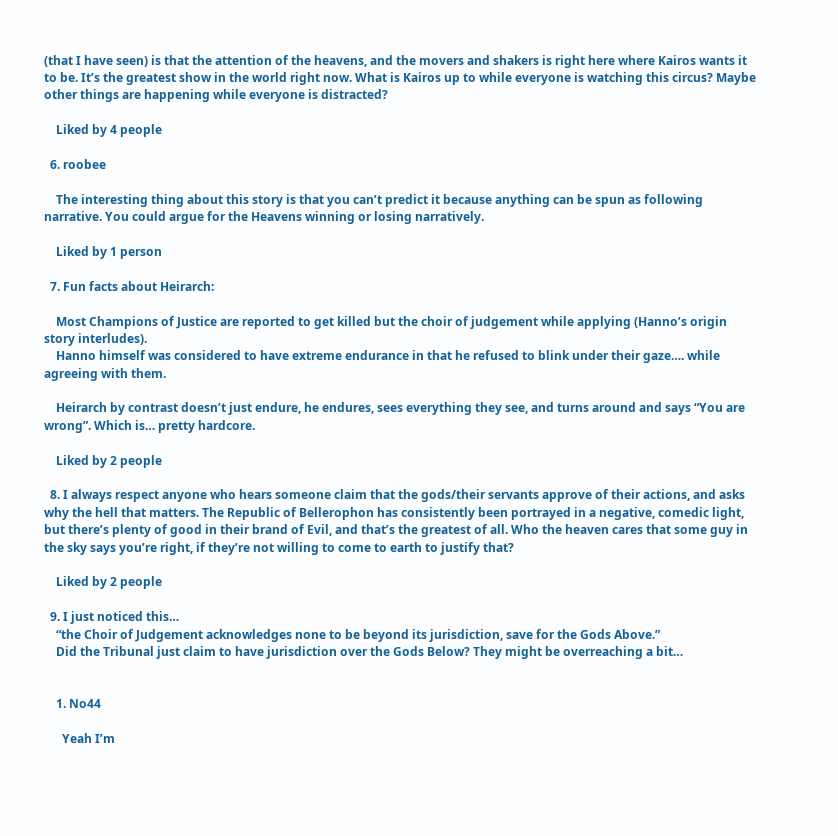(that I have seen) is that the attention of the heavens, and the movers and shakers is right here where Kairos wants it to be. It’s the greatest show in the world right now. What is Kairos up to while everyone is watching this circus? Maybe other things are happening while everyone is distracted?

    Liked by 4 people

  6. roobee

    The interesting thing about this story is that you can’t predict it because anything can be spun as following narrative. You could argue for the Heavens winning or losing narratively.

    Liked by 1 person

  7. Fun facts about Heirarch:

    Most Champions of Justice are reported to get killed but the choir of judgement while applying (Hanno’s origin story interludes).
    Hanno himself was considered to have extreme endurance in that he refused to blink under their gaze…. while agreeing with them.

    Heirarch by contrast doesn’t just endure, he endures, sees everything they see, and turns around and says “You are wrong”. Which is… pretty hardcore.

    Liked by 2 people

  8. I always respect anyone who hears someone claim that the gods/their servants approve of their actions, and asks why the hell that matters. The Republic of Bellerophon has consistently been portrayed in a negative, comedic light, but there’s plenty of good in their brand of Evil, and that’s the greatest of all. Who the heaven cares that some guy in the sky says you’re right, if they’re not willing to come to earth to justify that?

    Liked by 2 people

  9. I just noticed this…
    “the Choir of Judgement acknowledges none to be beyond its jurisdiction, save for the Gods Above.”
    Did the Tribunal just claim to have jurisdiction over the Gods Below? They might be overreaching a bit…


    1. No44

      Yeah I’m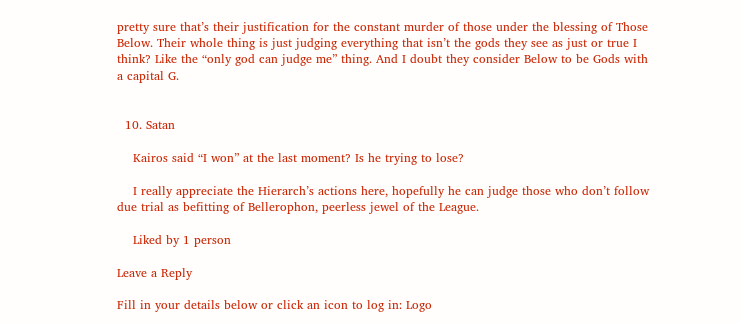pretty sure that’s their justification for the constant murder of those under the blessing of Those Below. Their whole thing is just judging everything that isn’t the gods they see as just or true I think? Like the “only god can judge me” thing. And I doubt they consider Below to be Gods with a capital G.


  10. Satan

    Kairos said “I won” at the last moment? Is he trying to lose?

    I really appreciate the Hierarch’s actions here, hopefully he can judge those who don’t follow due trial as befitting of Bellerophon, peerless jewel of the League.

    Liked by 1 person

Leave a Reply

Fill in your details below or click an icon to log in: Logo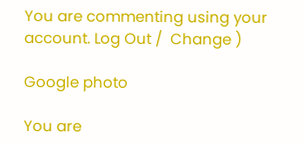You are commenting using your account. Log Out /  Change )

Google photo

You are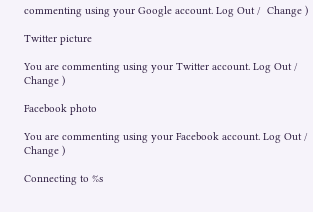commenting using your Google account. Log Out /  Change )

Twitter picture

You are commenting using your Twitter account. Log Out /  Change )

Facebook photo

You are commenting using your Facebook account. Log Out /  Change )

Connecting to %s